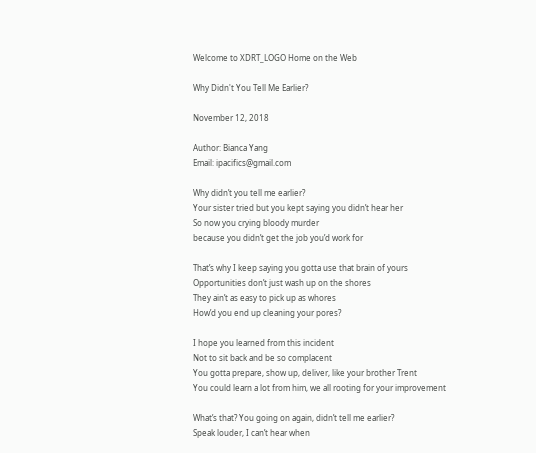Welcome to XDRT_LOGO Home on the Web

Why Didn't You Tell Me Earlier?

November 12, 2018

Author: Bianca Yang
Email: ipacifics@gmail.com

Why didn’t you tell me earlier?
Your sister tried but you kept saying you didn’t hear her
So now you crying bloody murder
because you didn’t get the job you’d work for

That’s why I keep saying you gotta use that brain of yours
Opportunities don’t just wash up on the shores
They ain’t as easy to pick up as whores
How’d you end up cleaning your pores?

I hope you learned from this incident
Not to sit back and be so complacent
You gotta prepare, show up, deliver, like your brother Trent
You could learn a lot from him, we all rooting for your improvement

What’s that? You going on again, didn’t tell me earlier?
Speak louder, I can’t hear when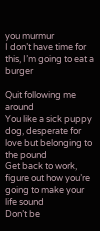you murmur
I don’t have time for this, I’m going to eat a burger

Quit following me around
You like a sick puppy dog, desperate for love but belonging to the pound
Get back to work, figure out how you’re going to make your life sound
Don’t be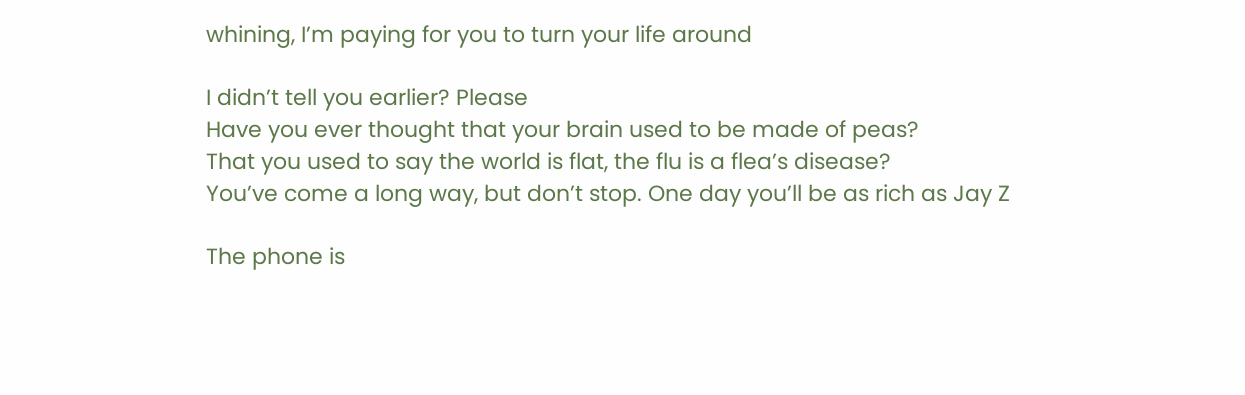whining, I’m paying for you to turn your life around

I didn’t tell you earlier? Please
Have you ever thought that your brain used to be made of peas?
That you used to say the world is flat, the flu is a flea’s disease?
You’ve come a long way, but don’t stop. One day you’ll be as rich as Jay Z

The phone is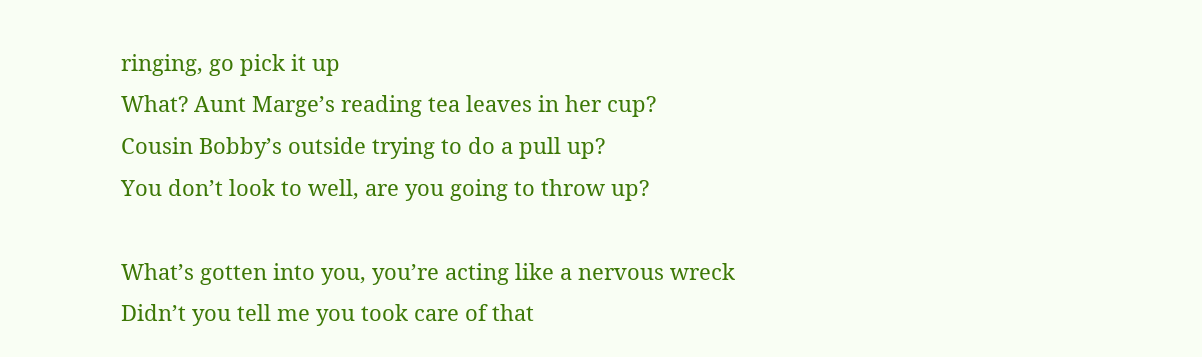ringing, go pick it up
What? Aunt Marge’s reading tea leaves in her cup?
Cousin Bobby’s outside trying to do a pull up?
You don’t look to well, are you going to throw up?

What’s gotten into you, you’re acting like a nervous wreck
Didn’t you tell me you took care of that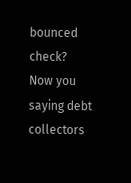bounced check?
Now you saying debt collectors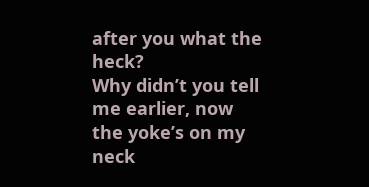after you what the heck?
Why didn’t you tell me earlier, now the yoke’s on my neck